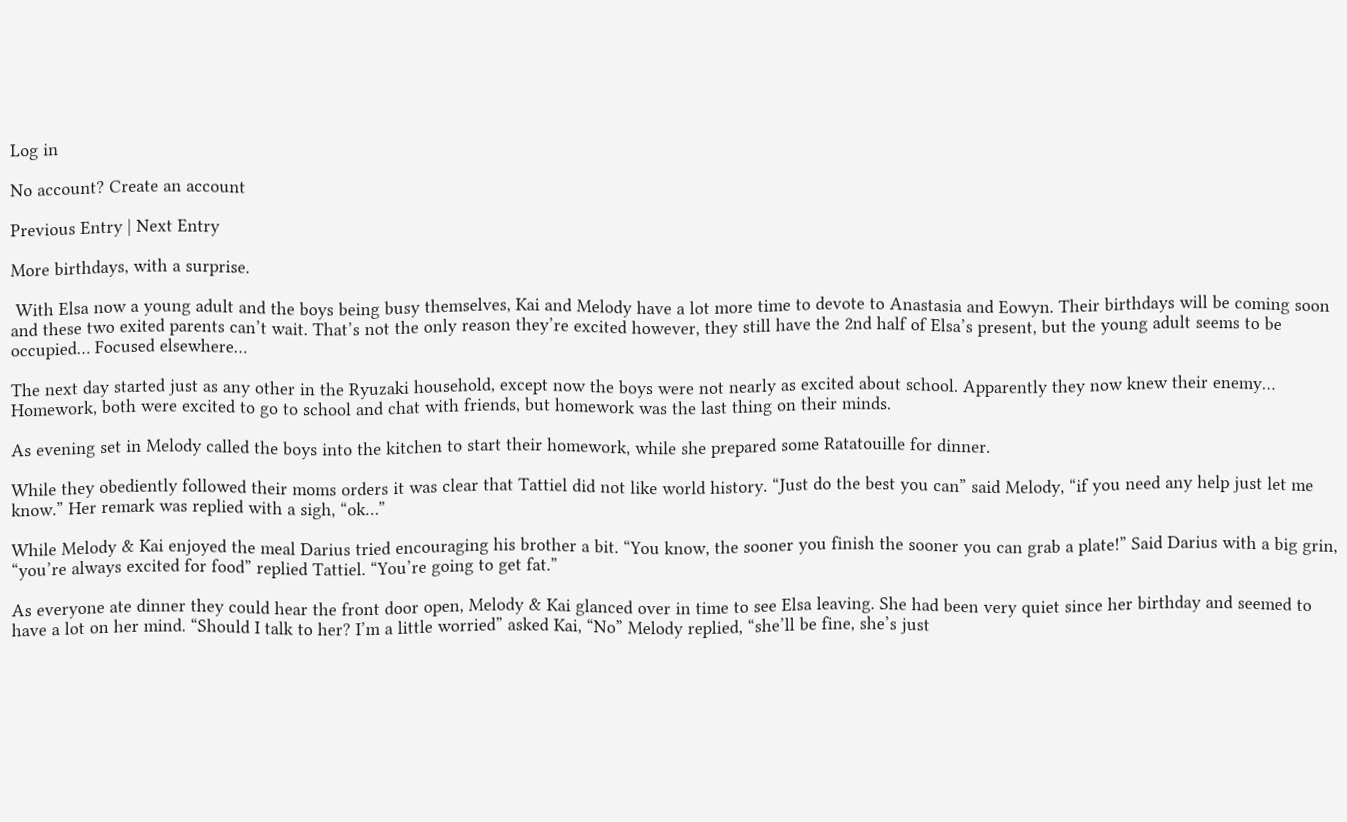Log in

No account? Create an account

Previous Entry | Next Entry

More birthdays, with a surprise.

 With Elsa now a young adult and the boys being busy themselves, Kai and Melody have a lot more time to devote to Anastasia and Eowyn. Their birthdays will be coming soon and these two exited parents can’t wait. That’s not the only reason they’re excited however, they still have the 2nd half of Elsa’s present, but the young adult seems to be occupied… Focused elsewhere…

The next day started just as any other in the Ryuzaki household, except now the boys were not nearly as excited about school. Apparently they now knew their enemy… Homework, both were excited to go to school and chat with friends, but homework was the last thing on their minds.

As evening set in Melody called the boys into the kitchen to start their homework, while she prepared some Ratatouille for dinner.

While they obediently followed their moms orders it was clear that Tattiel did not like world history. “Just do the best you can” said Melody, “if you need any help just let me know.” Her remark was replied with a sigh, “ok…”

While Melody & Kai enjoyed the meal Darius tried encouraging his brother a bit. “You know, the sooner you finish the sooner you can grab a plate!” Said Darius with a big grin, “you’re always excited for food” replied Tattiel. “You’re going to get fat.”

As everyone ate dinner they could hear the front door open, Melody & Kai glanced over in time to see Elsa leaving. She had been very quiet since her birthday and seemed to have a lot on her mind. “Should I talk to her? I’m a little worried” asked Kai, “No” Melody replied, “she’ll be fine, she’s just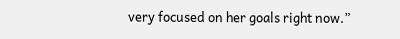very focused on her goals right now.”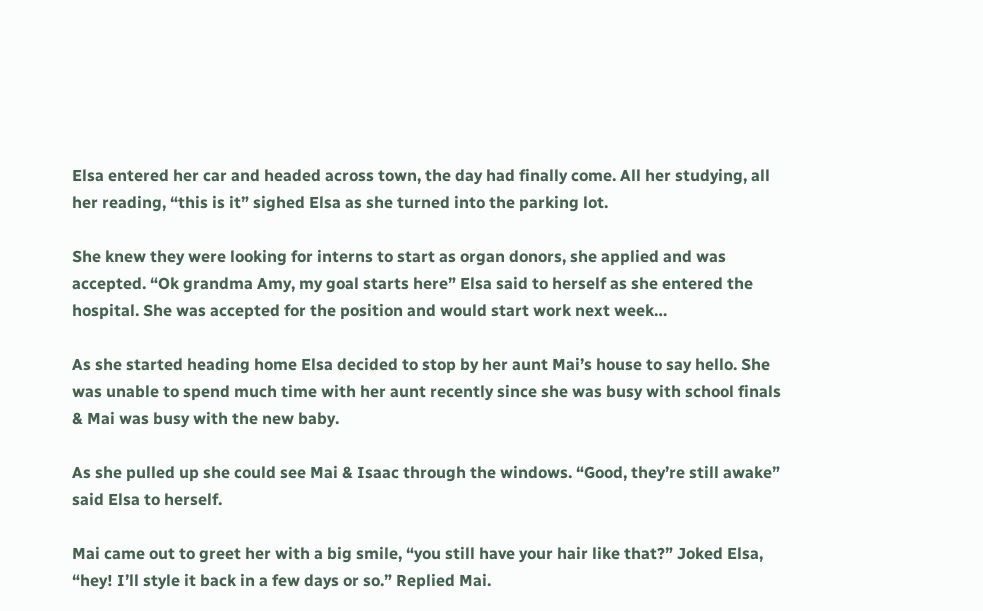Elsa entered her car and headed across town, the day had finally come. All her studying, all her reading, “this is it” sighed Elsa as she turned into the parking lot.

She knew they were looking for interns to start as organ donors, she applied and was accepted. “Ok grandma Amy, my goal starts here” Elsa said to herself as she entered the hospital. She was accepted for the position and would start work next week…

As she started heading home Elsa decided to stop by her aunt Mai’s house to say hello. She was unable to spend much time with her aunt recently since she was busy with school finals & Mai was busy with the new baby.

As she pulled up she could see Mai & Isaac through the windows. “Good, they’re still awake” said Elsa to herself.

Mai came out to greet her with a big smile, “you still have your hair like that?” Joked Elsa, “hey! I’ll style it back in a few days or so.” Replied Mai.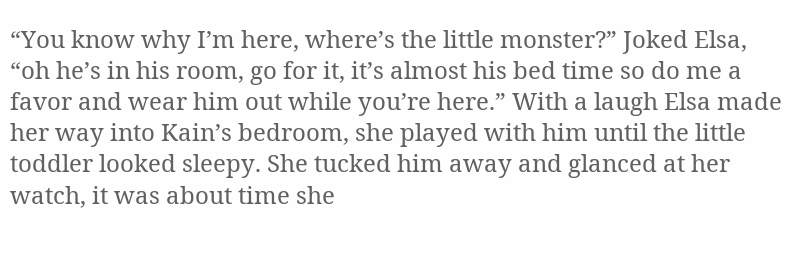“You know why I’m here, where’s the little monster?” Joked Elsa, “oh he’s in his room, go for it, it’s almost his bed time so do me a favor and wear him out while you’re here.” With a laugh Elsa made her way into Kain’s bedroom, she played with him until the little toddler looked sleepy. She tucked him away and glanced at her watch, it was about time she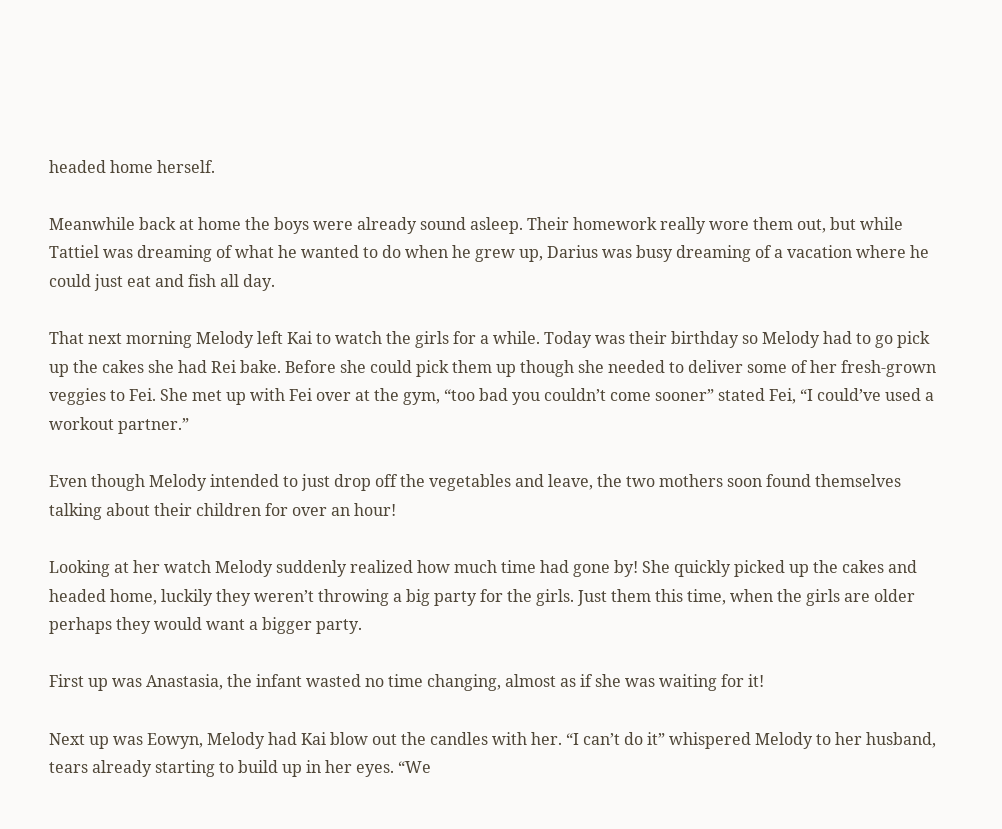headed home herself.

Meanwhile back at home the boys were already sound asleep. Their homework really wore them out, but while Tattiel was dreaming of what he wanted to do when he grew up, Darius was busy dreaming of a vacation where he could just eat and fish all day.

That next morning Melody left Kai to watch the girls for a while. Today was their birthday so Melody had to go pick up the cakes she had Rei bake. Before she could pick them up though she needed to deliver some of her fresh-grown veggies to Fei. She met up with Fei over at the gym, “too bad you couldn’t come sooner” stated Fei, “I could’ve used a workout partner.”

Even though Melody intended to just drop off the vegetables and leave, the two mothers soon found themselves talking about their children for over an hour!

Looking at her watch Melody suddenly realized how much time had gone by! She quickly picked up the cakes and headed home, luckily they weren’t throwing a big party for the girls. Just them this time, when the girls are older perhaps they would want a bigger party.

First up was Anastasia, the infant wasted no time changing, almost as if she was waiting for it!

Next up was Eowyn, Melody had Kai blow out the candles with her. “I can’t do it” whispered Melody to her husband, tears already starting to build up in her eyes. “We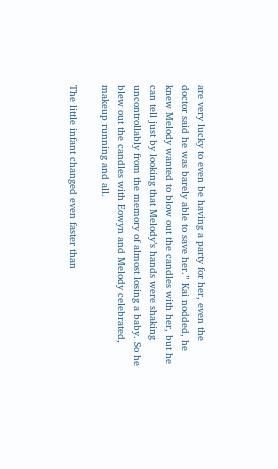are very lucky to even be having a party for her, even the doctor said he was barely able to save her.” Kai nodded, he knew Melody wanted to blow out the candles with her, but he can tell just by looking that Melody’s hands were shaking uncontrollably from the memory of almost losing a baby. So he blew out the candles with Eowyn and Melody celebrated, makeup running and all.

The little infant changed even faster than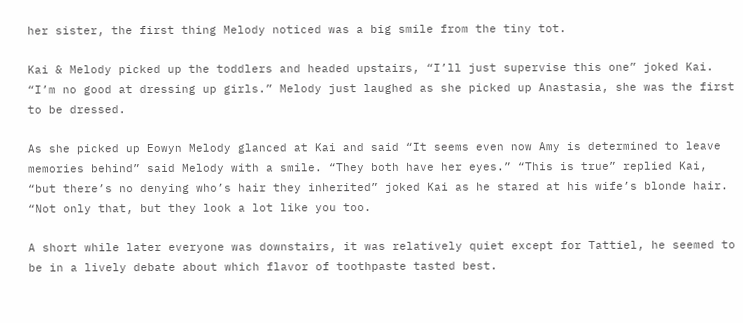her sister, the first thing Melody noticed was a big smile from the tiny tot.

Kai & Melody picked up the toddlers and headed upstairs, “I’ll just supervise this one” joked Kai. “I’m no good at dressing up girls.” Melody just laughed as she picked up Anastasia, she was the first to be dressed.

As she picked up Eowyn Melody glanced at Kai and said “It seems even now Amy is determined to leave memories behind” said Melody with a smile. “They both have her eyes.” “This is true” replied Kai, “but there’s no denying who’s hair they inherited” joked Kai as he stared at his wife’s blonde hair. “Not only that, but they look a lot like you too.

A short while later everyone was downstairs, it was relatively quiet except for Tattiel, he seemed to be in a lively debate about which flavor of toothpaste tasted best.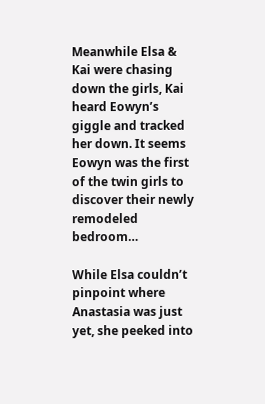Meanwhile Elsa & Kai were chasing down the girls, Kai heard Eowyn’s giggle and tracked her down. It seems Eowyn was the first of the twin girls to discover their newly remodeled bedroom…

While Elsa couldn’t pinpoint where Anastasia was just yet, she peeked into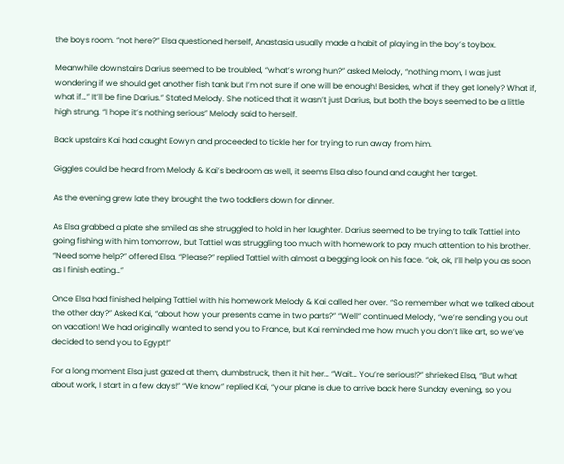the boys room. “not here?” Elsa questioned herself, Anastasia usually made a habit of playing in the boy’s toybox.

Meanwhile downstairs Darius seemed to be troubled, “what’s wrong hun?” asked Melody, “nothing mom, I was just wondering if we should get another fish tank but I’m not sure if one will be enough! Besides, what if they get lonely? What if, what if…” It’ll be fine Darius.” Stated Melody. She noticed that it wasn’t just Darius, but both the boys seemed to be a little high strung. “I hope it’s nothing serious” Melody said to herself.

Back upstairs Kai had caught Eowyn and proceeded to tickle her for trying to run away from him.

Giggles could be heard from Melody & Kai’s bedroom as well, it seems Elsa also found and caught her target.

As the evening grew late they brought the two toddlers down for dinner.

As Elsa grabbed a plate she smiled as she struggled to hold in her laughter. Darius seemed to be trying to talk Tattiel into going fishing with him tomorrow, but Tattiel was struggling too much with homework to pay much attention to his brother. “Need some help?” offered Elsa. “Please?” replied Tattiel with almost a begging look on his face. “ok, ok, I’ll help you as soon as I finish eating…”

Once Elsa had finished helping Tattiel with his homework Melody & Kai called her over. “So remember what we talked about the other day?” Asked Kai, “about how your presents came in two parts?” “Well” continued Melody, “we’re sending you out on vacation! We had originally wanted to send you to France, but Kai reminded me how much you don’t like art, so we’ve decided to send you to Egypt!”

For a long moment Elsa just gazed at them, dumbstruck, then it hit her… “Wait… You’re serious!?” shrieked Elsa, “But what about work, I start in a few days!” “We know” replied Kai, “your plane is due to arrive back here Sunday evening, so you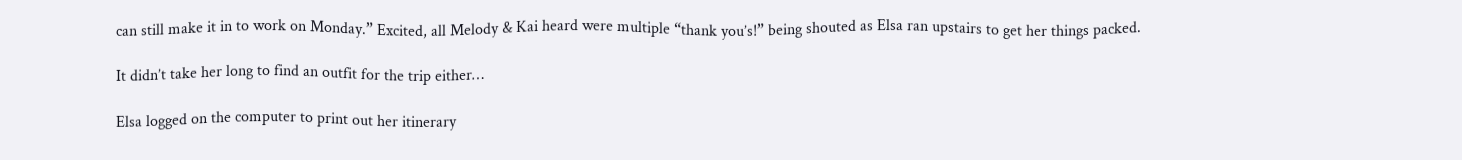can still make it in to work on Monday.” Excited, all Melody & Kai heard were multiple “thank you’s!” being shouted as Elsa ran upstairs to get her things packed.

It didn’t take her long to find an outfit for the trip either…

Elsa logged on the computer to print out her itinerary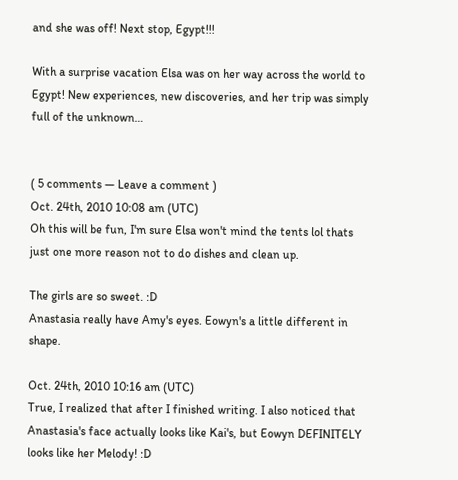and she was off! Next stop, Egypt!!!

With a surprise vacation Elsa was on her way across the world to Egypt! New experiences, new discoveries, and her trip was simply full of the unknown…


( 5 comments — Leave a comment )
Oct. 24th, 2010 10:08 am (UTC)
Oh this will be fun, I'm sure Elsa won't mind the tents lol thats just one more reason not to do dishes and clean up.

The girls are so sweet. :D
Anastasia really have Amy's eyes. Eowyn's a little different in shape.

Oct. 24th, 2010 10:16 am (UTC)
True, I realized that after I finished writing. I also noticed that Anastasia's face actually looks like Kai's, but Eowyn DEFINITELY looks like her Melody! :D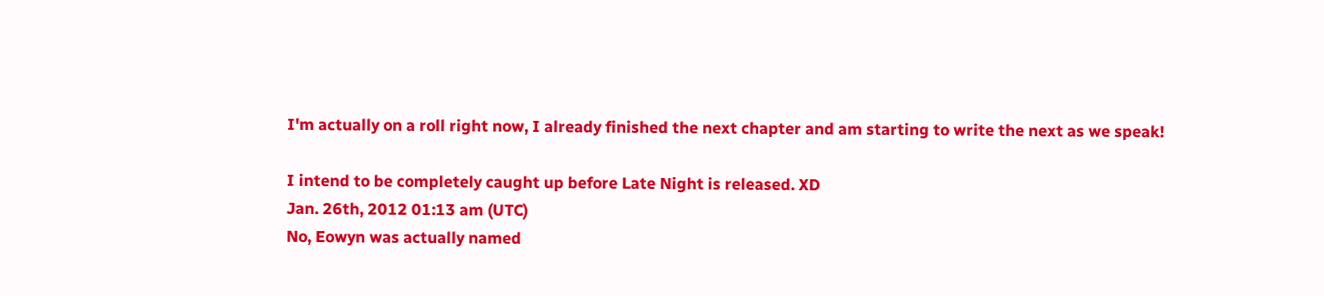I'm actually on a roll right now, I already finished the next chapter and am starting to write the next as we speak!

I intend to be completely caught up before Late Night is released. XD
Jan. 26th, 2012 01:13 am (UTC)
No, Eowyn was actually named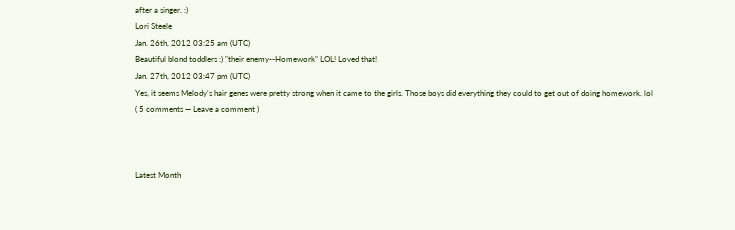after a singer. :)
Lori Steele
Jan. 26th, 2012 03:25 am (UTC)
Beautiful blond toddlers :) "their enemy--Homework" LOL! Loved that!
Jan. 27th, 2012 03:47 pm (UTC)
Yes, it seems Melody's hair genes were pretty strong when it came to the girls. Those boys did everything they could to get out of doing homework. lol
( 5 comments — Leave a comment )



Latest Month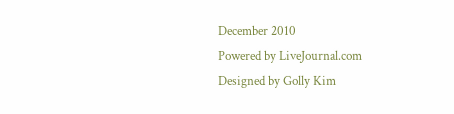December 2010
Powered by LiveJournal.com
Designed by Golly Kim